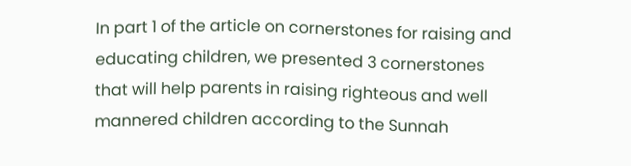In part 1 of the article on cornerstones for raising and educating children, we presented 3 cornerstones that will help parents in raising righteous and well mannered children according to the Sunnah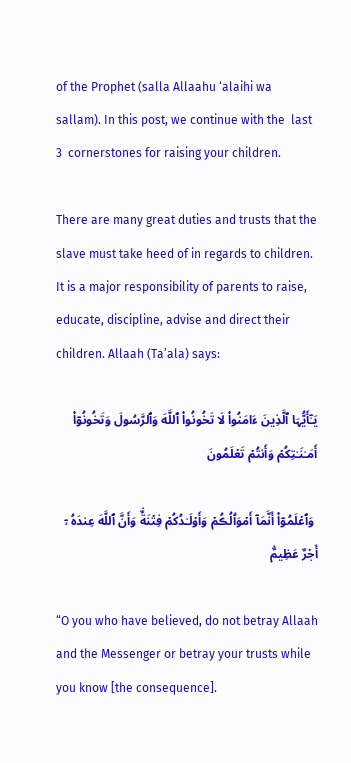of the Prophet (salla Allaahu ‘alaihi wa sallam). In this post, we continue with the  last 3  cornerstones for raising your children.

There are many great duties and trusts that the slave must take heed of in regards to children. It is a major responsibility of parents to raise, educate, discipline, advise and direct their children. Allaah (Ta’ala) says:

يَـٰٓأَيُّہَا ٱلَّذِينَ ءَامَنُواْ لَا تَخُونُواْ ٱللَّهَ وَٱلرَّسُولَ وَتَخُونُوٓاْ أَمَـٰنَـٰتِكُمۡ وَأَنتُمۡ تَعۡلَمُونَ

 وَٱعۡلَمُوٓاْ أَنَّمَآ أَمۡوَٲلُڪُمۡ وَأَوۡلَـٰدُكُمۡ فِتۡنَةٌ۬ وَأَنَّ ٱللَّهَ عِندَهُ ۥۤ أَجۡرٌ عَظِيمٌ۬

“O you who have believed, do not betray Allaah and the Messenger or betray your trusts while you know [the consequence].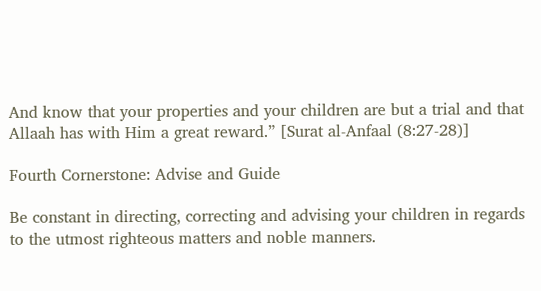And know that your properties and your children are but a trial and that Allaah has with Him a great reward.” [Surat al-Anfaal (8:27-28)]

Fourth Cornerstone: Advise and Guide

Be constant in directing, correcting and advising your children in regards to the utmost righteous matters and noble manners.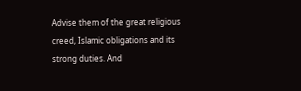Advise them of the great religious creed, Islamic obligations and its strong duties. And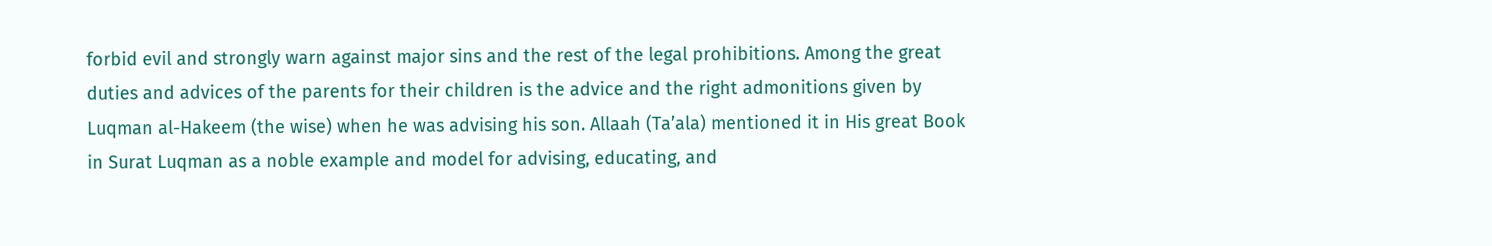forbid evil and strongly warn against major sins and the rest of the legal prohibitions. Among the great duties and advices of the parents for their children is the advice and the right admonitions given by Luqman al-Hakeem (the wise) when he was advising his son. Allaah (Ta’ala) mentioned it in His great Book in Surat Luqman as a noble example and model for advising, educating, and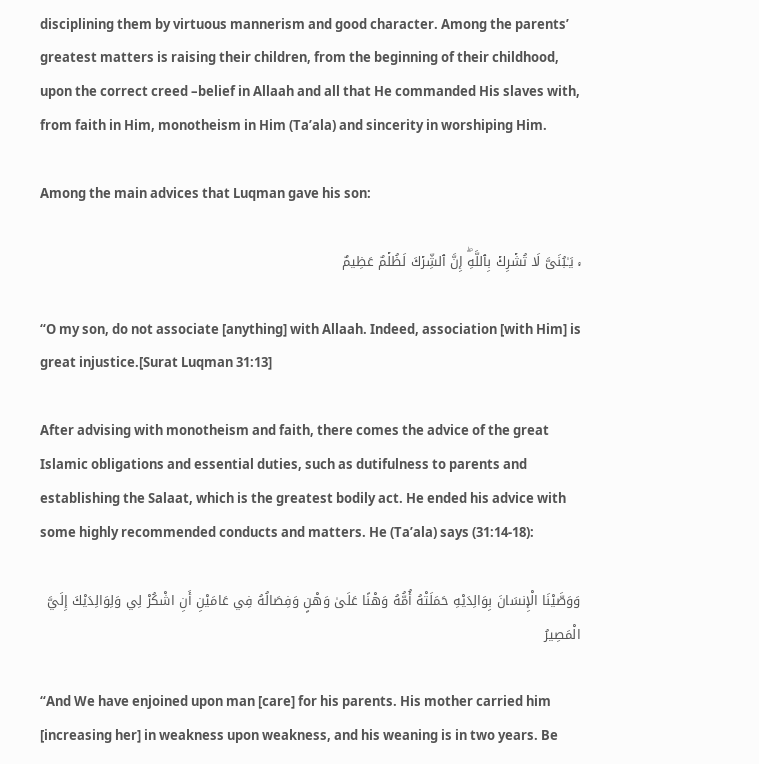disciplining them by virtuous mannerism and good character. Among the parents’ greatest matters is raising their children, from the beginning of their childhood, upon the correct creed –belief in Allaah and all that He commanded His slaves with, from faith in Him, monotheism in Him (Ta’ala) and sincerity in worshiping Him.

Among the main advices that Luqman gave his son:

ۥ يَـٰبُنَىَّ لَا تُشۡرِكۡ بِٱللَّهِ‌ۖ إِنَّ ٱلشِّرۡكَ لَظُلۡمٌ عَظِيمٌ۬

“O my son, do not associate [anything] with Allaah. Indeed, association [with Him] is great injustice.[Surat Luqman 31:13]

After advising with monotheism and faith, there comes the advice of the great Islamic obligations and essential duties, such as dutifulness to parents and establishing the Salaat, which is the greatest bodily act. He ended his advice with some highly recommended conducts and matters. He (Ta’ala) says (31:14-18):

وَوَصَّيْنَا الْإِنسَانَ بِوَالِدَيْهِ حَمَلَتْهُ أُمُّهُ وَهْنًا عَلَىٰ وَهْنٍ وَفِصَالُهُ فِي عَامَيْنِ أَنِ اشْكُرْ لِي وَلِوَالِدَيْكَ إِلَيَّ الْمَصِيرُ

“And We have enjoined upon man [care] for his parents. His mother carried him [increasing her] in weakness upon weakness, and his weaning is in two years. Be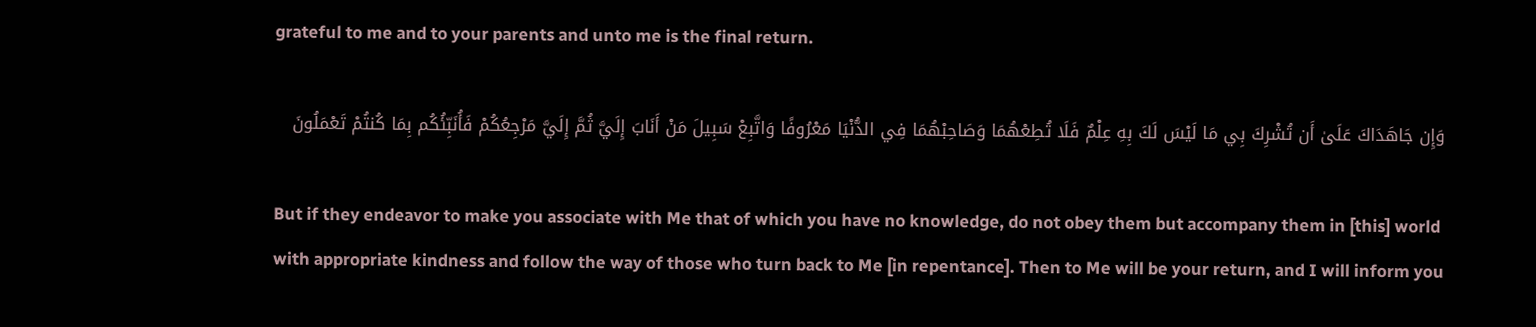grateful to me and to your parents and unto me is the final return.

وَإِن جَاهَدَاكَ عَلَىٰ أَن تُشْرِكَ بِي مَا لَيْسَ لَكَ بِهِ عِلْمٌ فَلَا تُطِعْهُمَا وَصَاحِبْهُمَا فِي الدُّنْيَا مَعْرُوفًا وَاتَّبِعْ سَبِيلَ مَنْ أَنَابَ إِلَيَّ ثُمَّ إِلَيَّ مَرْجِعُكُمْ فَأُنَبِّئُكُم بِمَا كُنتُمْ تَعْمَلُونَ

But if they endeavor to make you associate with Me that of which you have no knowledge, do not obey them but accompany them in [this] world with appropriate kindness and follow the way of those who turn back to Me [in repentance]. Then to Me will be your return, and I will inform you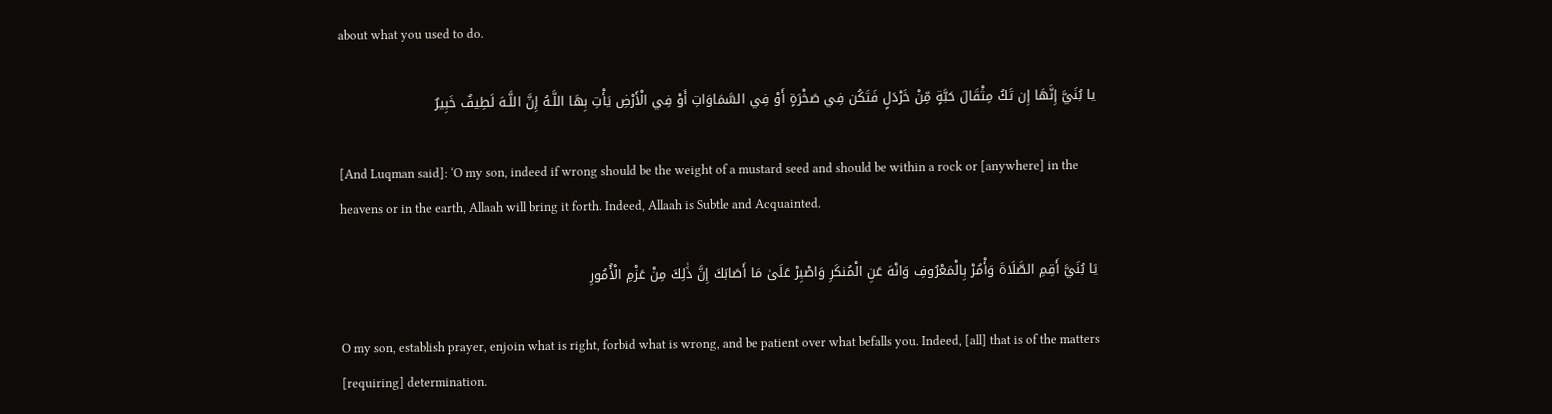about what you used to do.

يا بُنَيَّ إِنَّهَا إِن تَكُ مِثْقَالَ حَبَّةٍ مِّنْ خَرْدَلٍ فَتَكُن فِي صَخْرَةٍ أَوْ فِي السَّمَاوَاتِ أَوْ فِي الْأَرْضِ يَأْتِ بِهَا اللَّـهُ إِنَّ اللَّـهَ لَطِيفٌ خَبِيرٌ

[And Luqman said]: ‘O my son, indeed if wrong should be the weight of a mustard seed and should be within a rock or [anywhere] in the heavens or in the earth, Allaah will bring it forth. Indeed, Allaah is Subtle and Acquainted.

يَا بُنَيَّ أَقِمِ الصَّلَاةَ وَأْمُرْ بِالْمَعْرُوفِ وَانْهَ عَنِ الْمُنكَرِ وَاصْبِرْ عَلَىٰ مَا أَصَابَكَ إِنَّ ذَٰلِكَ مِنْ عَزْمِ الْأُمُورِ

O my son, establish prayer, enjoin what is right, forbid what is wrong, and be patient over what befalls you. Indeed, [all] that is of the matters [requiring] determination.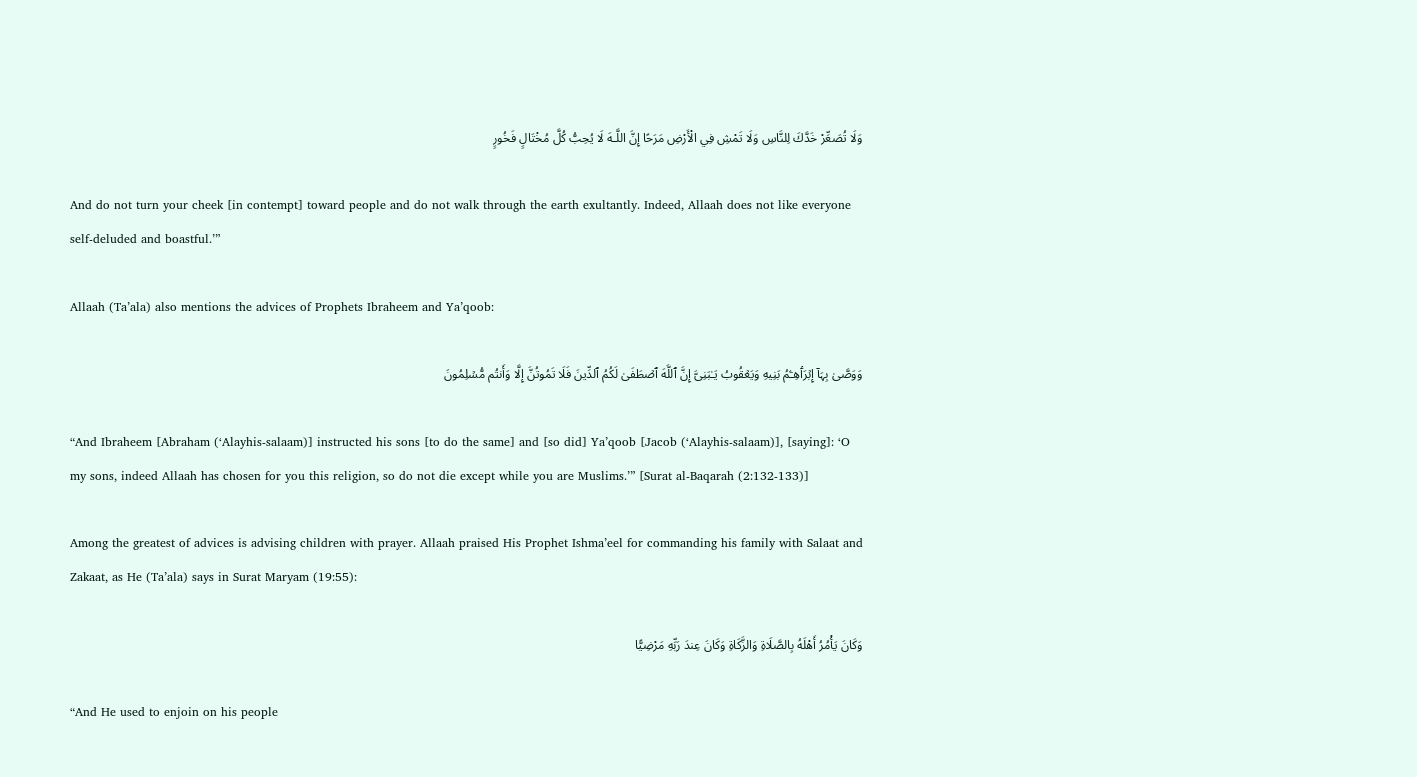وَلَا تُصَعِّرْ خَدَّكَ لِلنَّاسِ وَلَا تَمْشِ فِي الْأَرْضِ مَرَحًا إِنَّ اللَّـهَ لَا يُحِبُّ كُلَّ مُخْتَالٍ فَخُورٍ

And do not turn your cheek [in contempt] toward people and do not walk through the earth exultantly. Indeed, Allaah does not like everyone self-deluded and boastful.’”

Allaah (Ta’ala) also mentions the advices of Prophets Ibraheem and Ya’qoob:

وَوَصَّىٰ بِہَآ إِبۡرَٲهِـۧمُ بَنِيهِ وَيَعۡقُوبُ يَـٰبَنِىَّ إِنَّ ٱللَّهَ ٱصۡطَفَىٰ لَكُمُ ٱلدِّينَ فَلَا تَمُوتُنَّ إِلَّا وَأَنتُم مُّسۡلِمُونَ

“And Ibraheem [Abraham (‘Alayhis-salaam)] instructed his sons [to do the same] and [so did] Ya’qoob [Jacob (‘Alayhis-salaam)], [saying]: ‘O my sons, indeed Allaah has chosen for you this religion, so do not die except while you are Muslims.’” [Surat al-Baqarah (2:132-133)]

Among the greatest of advices is advising children with prayer. Allaah praised His Prophet Ishma’eel for commanding his family with Salaat and Zakaat, as He (Ta’ala) says in Surat Maryam (19:55):

وَكَانَ يَأْمُرُ أَهْلَهُ بِالصَّلَاةِ وَالزَّكَاةِ وَكَانَ عِندَ رَبِّهِ مَرْضِيًّا

“And He used to enjoin on his people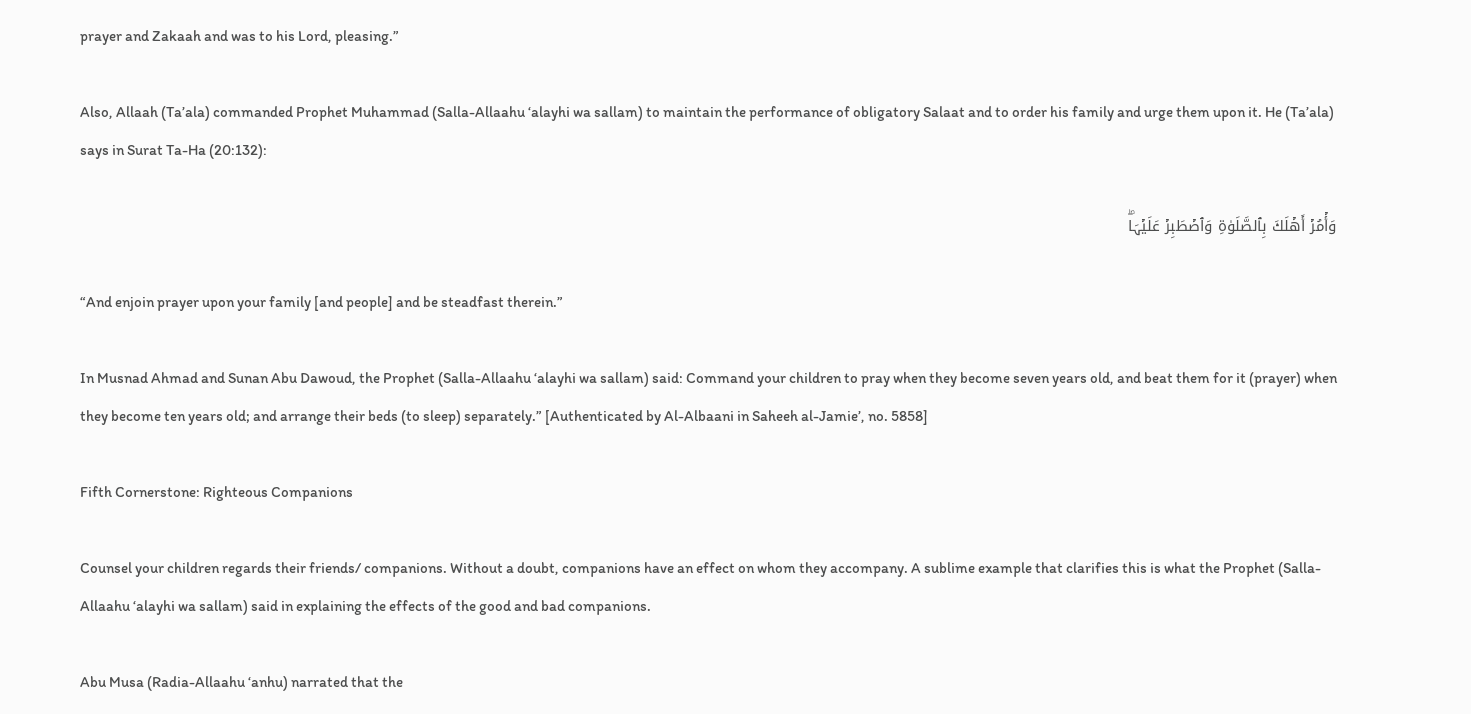prayer and Zakaah and was to his Lord, pleasing.”

Also, Allaah (Ta’ala) commanded Prophet Muhammad (Salla-Allaahu ‘alayhi wa sallam) to maintain the performance of obligatory Salaat and to order his family and urge them upon it. He (Ta’ala) says in Surat Ta-Ha (20:132):

وَأۡمُرۡ أَهۡلَكَ بِٱلصَّلَوٰةِ وَٱصۡطَبِرۡ عَلَيۡہَا‌ۖ

“And enjoin prayer upon your family [and people] and be steadfast therein.”

In Musnad Ahmad and Sunan Abu Dawoud, the Prophet (Salla-Allaahu ‘alayhi wa sallam) said: Command your children to pray when they become seven years old, and beat them for it (prayer) when they become ten years old; and arrange their beds (to sleep) separately.” [Authenticated by Al-Albaani in Saheeh al-Jamie’, no. 5858]

Fifth Cornerstone: Righteous Companions

Counsel your children regards their friends/ companions. Without a doubt, companions have an effect on whom they accompany. A sublime example that clarifies this is what the Prophet (Salla-Allaahu ‘alayhi wa sallam) said in explaining the effects of the good and bad companions.

Abu Musa (Radia-Allaahu ‘anhu) narrated that the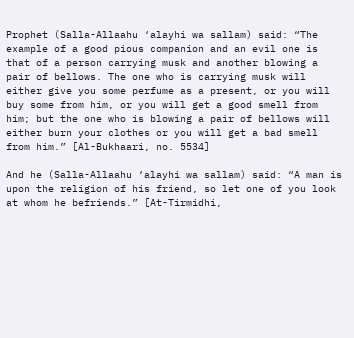Prophet (Salla-Allaahu ‘alayhi wa sallam) said: “The example of a good pious companion and an evil one is that of a person carrying musk and another blowing a pair of bellows. The one who is carrying musk will either give you some perfume as a present, or you will buy some from him, or you will get a good smell from him; but the one who is blowing a pair of bellows will either burn your clothes or you will get a bad smell from him.” [Al-Bukhaari, no. 5534]

And he (Salla-Allaahu ‘alayhi wa sallam) said: “A man is upon the religion of his friend, so let one of you look at whom he befriends.” [At-Tirmidhi,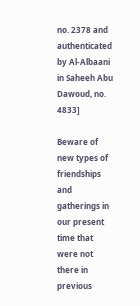no. 2378 and authenticated by Al-Albaani in Saheeh Abu Dawoud, no. 4833]

Beware of new types of friendships and gatherings in our present time that were not there in previous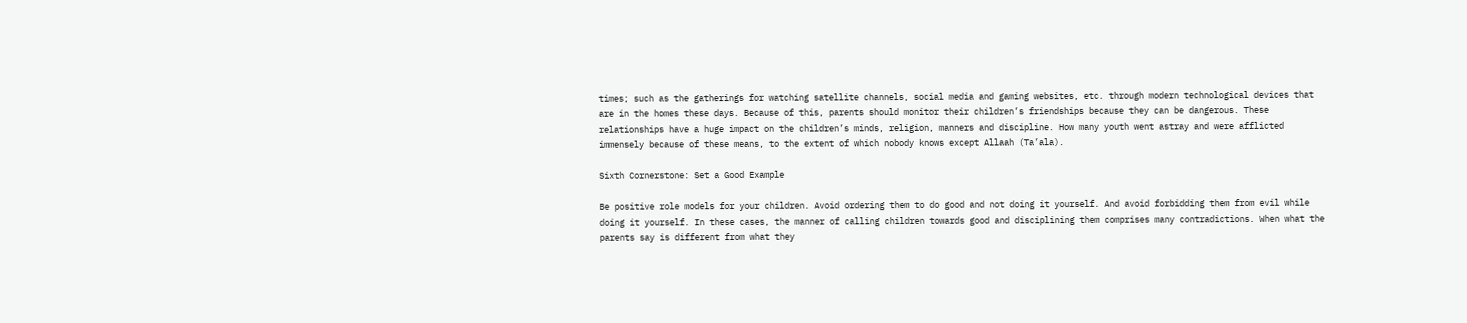times; such as the gatherings for watching satellite channels, social media and gaming websites, etc. through modern technological devices that are in the homes these days. Because of this, parents should monitor their children’s friendships because they can be dangerous. These relationships have a huge impact on the children’s minds, religion, manners and discipline. How many youth went astray and were afflicted immensely because of these means, to the extent of which nobody knows except Allaah (Ta’ala).

Sixth Cornerstone: Set a Good Example

Be positive role models for your children. Avoid ordering them to do good and not doing it yourself. And avoid forbidding them from evil while doing it yourself. In these cases, the manner of calling children towards good and disciplining them comprises many contradictions. When what the parents say is different from what they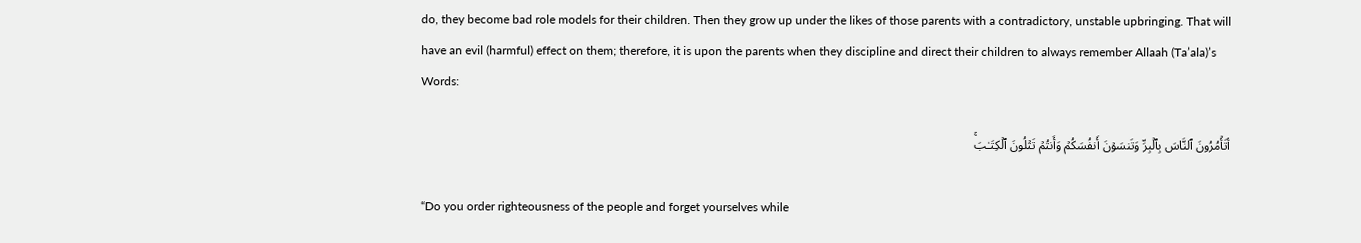do, they become bad role models for their children. Then they grow up under the likes of those parents with a contradictory, unstable upbringing. That will have an evil (harmful) effect on them; therefore, it is upon the parents when they discipline and direct their children to always remember Allaah (Ta’ala)’s Words:

أتَأۡمُرُونَ ٱلنَّاسَ بِٱلۡبِرِّ وَتَنسَوۡنَ أَنفُسَكُمۡ وَأَنتُمۡ تَتۡلُونَ ٱلۡكِتَـٰبَ‌ۚ

“Do you order righteousness of the people and forget yourselves while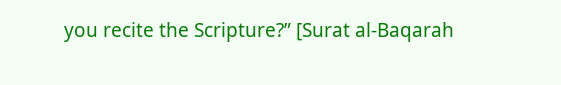you recite the Scripture?” [Surat al-Baqarah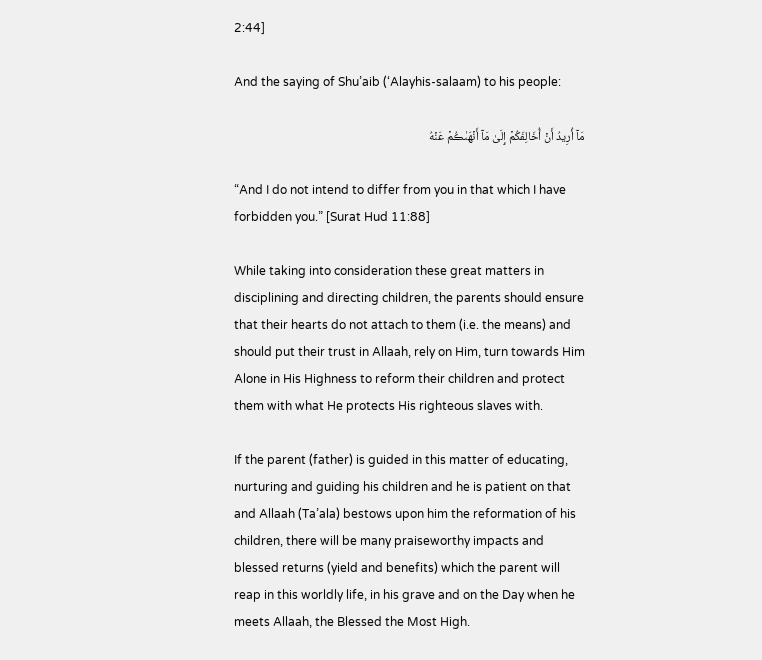2:44]

And the saying of Shu’aib (‘Alayhis-salaam) to his people:

مَآ أُرِيدُ أَنۡ أُخَالِفَكُمۡ إِلَىٰ مَآ أَنۡهَٮٰڪُمۡ عَنۡهُ

“And I do not intend to differ from you in that which I have forbidden you.” [Surat Hud 11:88]

While taking into consideration these great matters in disciplining and directing children, the parents should ensure that their hearts do not attach to them (i.e. the means) and should put their trust in Allaah, rely on Him, turn towards Him Alone in His Highness to reform their children and protect them with what He protects His righteous slaves with.

If the parent (father) is guided in this matter of educating, nurturing and guiding his children and he is patient on that and Allaah (Ta’ala) bestows upon him the reformation of his children, there will be many praiseworthy impacts and blessed returns (yield and benefits) which the parent will reap in this worldly life, in his grave and on the Day when he meets Allaah, the Blessed the Most High.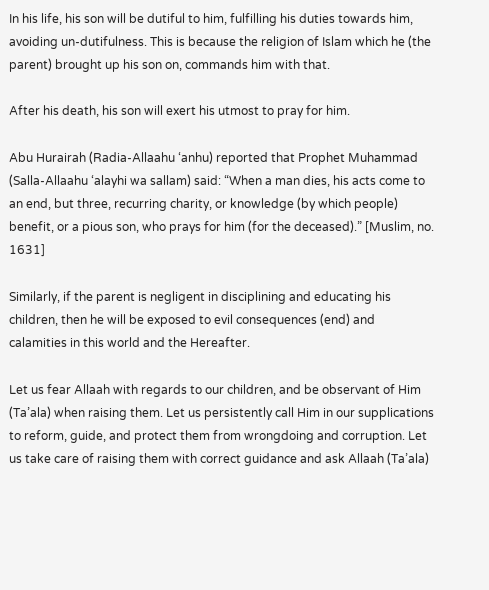In his life, his son will be dutiful to him, fulfilling his duties towards him, avoiding un-dutifulness. This is because the religion of Islam which he (the parent) brought up his son on, commands him with that.

After his death, his son will exert his utmost to pray for him.

Abu Hurairah (Radia-Allaahu ‘anhu) reported that Prophet Muhammad (Salla-Allaahu ‘alayhi wa sallam) said: “When a man dies, his acts come to an end, but three, recurring charity, or knowledge (by which people) benefit, or a pious son, who prays for him (for the deceased).” [Muslim, no. 1631]

Similarly, if the parent is negligent in disciplining and educating his children, then he will be exposed to evil consequences (end) and calamities in this world and the Hereafter.

Let us fear Allaah with regards to our children, and be observant of Him (Ta’ala) when raising them. Let us persistently call Him in our supplications to reform, guide, and protect them from wrongdoing and corruption. Let us take care of raising them with correct guidance and ask Allaah (Ta’ala)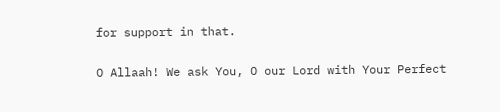for support in that.

O Allaah! We ask You, O our Lord with Your Perfect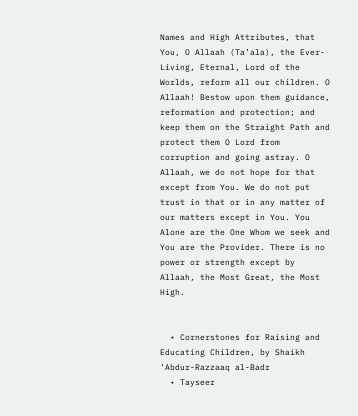Names and High Attributes, that You, O Allaah (Ta’ala), the Ever-Living, Eternal, Lord of the Worlds, reform all our children. O Allaah! Bestow upon them guidance, reformation and protection; and keep them on the Straight Path and protect them O Lord from corruption and going astray. O Allaah, we do not hope for that except from You. We do not put trust in that or in any matter of our matters except in You. You Alone are the One Whom we seek and You are the Provider. There is no power or strength except by Allaah, the Most Great, the Most High.


  • Cornerstones for Raising and Educating Children, by Shaikh ‘Abdur-Razzaaq al-Badr
  • Tayseer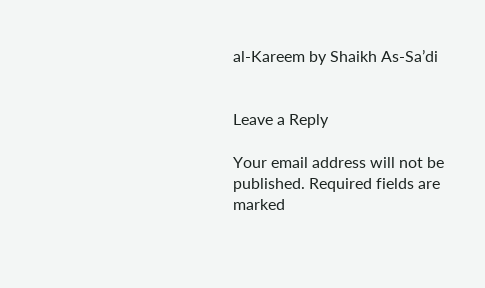al-Kareem by Shaikh As-Sa’di


Leave a Reply

Your email address will not be published. Required fields are marked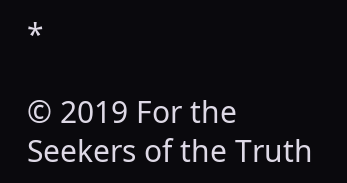*

© 2019 For the Seekers of the Truth